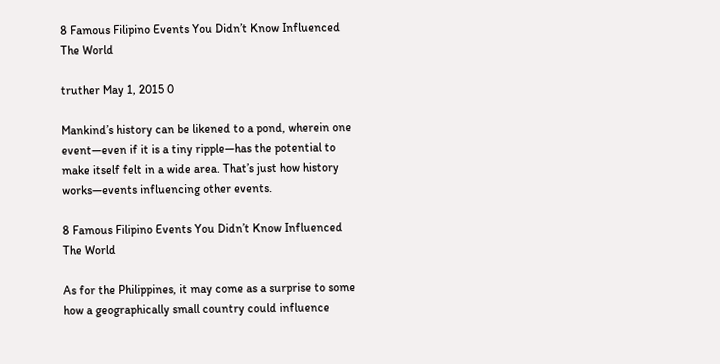8 Famous Filipino Events You Didn’t Know Influenced The World

truther May 1, 2015 0

Mankind’s history can be likened to a pond, wherein one event—even if it is a tiny ripple—has the potential to make itself felt in a wide area. That’s just how history works—events influencing other events.

8 Famous Filipino Events You Didn’t Know Influenced The World

As for the Philippines, it may come as a surprise to some how a geographically small country could influence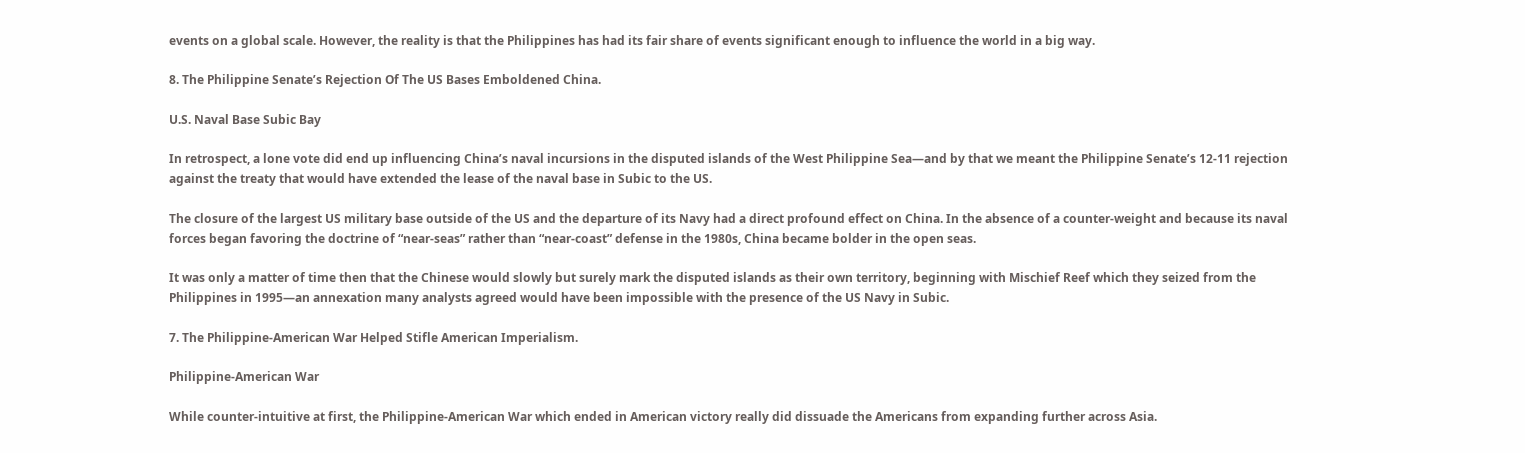events on a global scale. However, the reality is that the Philippines has had its fair share of events significant enough to influence the world in a big way.

8. The Philippine Senate’s Rejection Of The US Bases Emboldened China.

U.S. Naval Base Subic Bay

In retrospect, a lone vote did end up influencing China’s naval incursions in the disputed islands of the West Philippine Sea—and by that we meant the Philippine Senate’s 12-11 rejection against the treaty that would have extended the lease of the naval base in Subic to the US.

The closure of the largest US military base outside of the US and the departure of its Navy had a direct profound effect on China. In the absence of a counter-weight and because its naval forces began favoring the doctrine of “near-seas” rather than “near-coast” defense in the 1980s, China became bolder in the open seas.

It was only a matter of time then that the Chinese would slowly but surely mark the disputed islands as their own territory, beginning with Mischief Reef which they seized from the Philippines in 1995—an annexation many analysts agreed would have been impossible with the presence of the US Navy in Subic.

7. The Philippine-American War Helped Stifle American Imperialism.

Philippine-American War

While counter-intuitive at first, the Philippine-American War which ended in American victory really did dissuade the Americans from expanding further across Asia.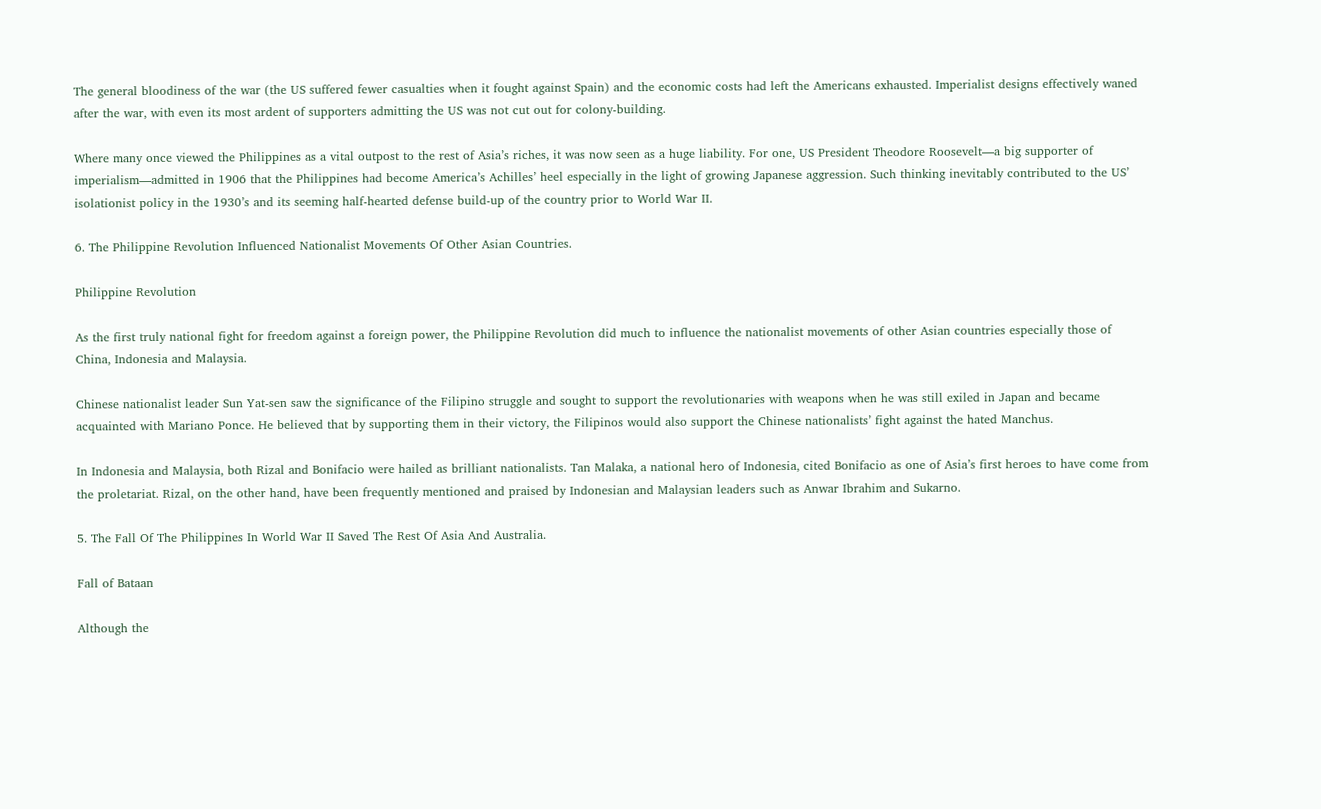The general bloodiness of the war (the US suffered fewer casualties when it fought against Spain) and the economic costs had left the Americans exhausted. Imperialist designs effectively waned after the war, with even its most ardent of supporters admitting the US was not cut out for colony-building.

Where many once viewed the Philippines as a vital outpost to the rest of Asia’s riches, it was now seen as a huge liability. For one, US President Theodore Roosevelt—a big supporter of imperialism—admitted in 1906 that the Philippines had become America’s Achilles’ heel especially in the light of growing Japanese aggression. Such thinking inevitably contributed to the US’ isolationist policy in the 1930’s and its seeming half-hearted defense build-up of the country prior to World War II.

6. The Philippine Revolution Influenced Nationalist Movements Of Other Asian Countries.

Philippine Revolution

As the first truly national fight for freedom against a foreign power, the Philippine Revolution did much to influence the nationalist movements of other Asian countries especially those of China, Indonesia and Malaysia.

Chinese nationalist leader Sun Yat-sen saw the significance of the Filipino struggle and sought to support the revolutionaries with weapons when he was still exiled in Japan and became acquainted with Mariano Ponce. He believed that by supporting them in their victory, the Filipinos would also support the Chinese nationalists’ fight against the hated Manchus.

In Indonesia and Malaysia, both Rizal and Bonifacio were hailed as brilliant nationalists. Tan Malaka, a national hero of Indonesia, cited Bonifacio as one of Asia’s first heroes to have come from the proletariat. Rizal, on the other hand, have been frequently mentioned and praised by Indonesian and Malaysian leaders such as Anwar Ibrahim and Sukarno.

5. The Fall Of The Philippines In World War II Saved The Rest Of Asia And Australia.

Fall of Bataan

Although the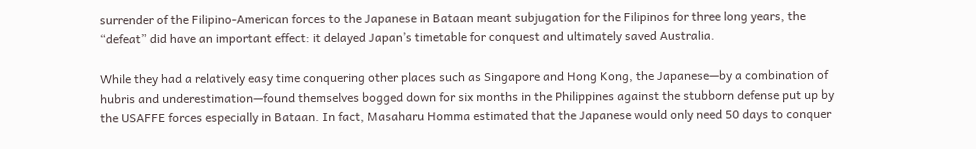surrender of the Filipino-American forces to the Japanese in Bataan meant subjugation for the Filipinos for three long years, the “defeat” did have an important effect: it delayed Japan’s timetable for conquest and ultimately saved Australia.

While they had a relatively easy time conquering other places such as Singapore and Hong Kong, the Japanese—by a combination of hubris and underestimation—found themselves bogged down for six months in the Philippines against the stubborn defense put up by the USAFFE forces especially in Bataan. In fact, Masaharu Homma estimated that the Japanese would only need 50 days to conquer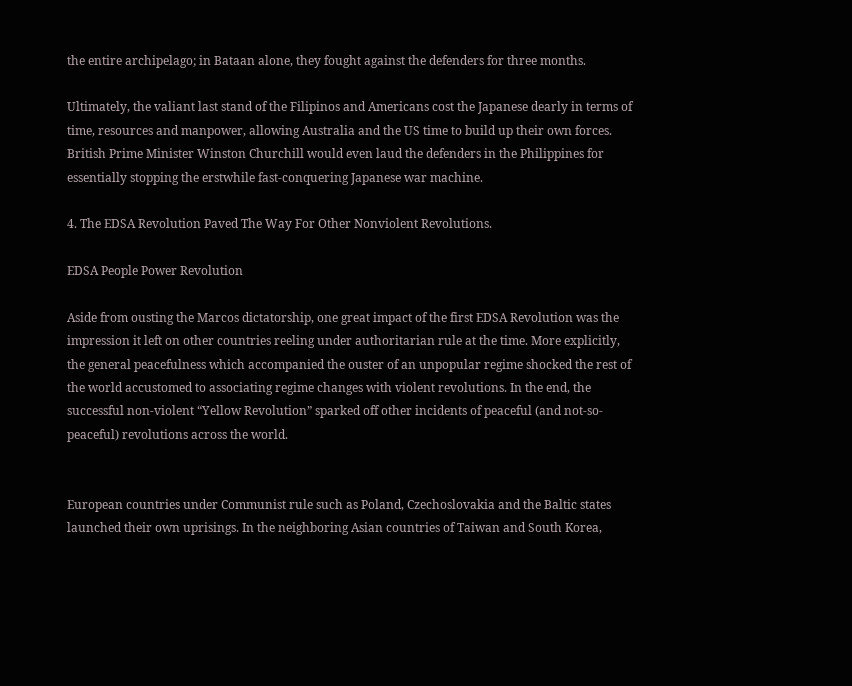the entire archipelago; in Bataan alone, they fought against the defenders for three months.

Ultimately, the valiant last stand of the Filipinos and Americans cost the Japanese dearly in terms of time, resources and manpower, allowing Australia and the US time to build up their own forces. British Prime Minister Winston Churchill would even laud the defenders in the Philippines for essentially stopping the erstwhile fast-conquering Japanese war machine.

4. The EDSA Revolution Paved The Way For Other Nonviolent Revolutions.

EDSA People Power Revolution

Aside from ousting the Marcos dictatorship, one great impact of the first EDSA Revolution was the impression it left on other countries reeling under authoritarian rule at the time. More explicitly, the general peacefulness which accompanied the ouster of an unpopular regime shocked the rest of the world accustomed to associating regime changes with violent revolutions. In the end, the successful non-violent “Yellow Revolution” sparked off other incidents of peaceful (and not-so-peaceful) revolutions across the world.


European countries under Communist rule such as Poland, Czechoslovakia and the Baltic states launched their own uprisings. In the neighboring Asian countries of Taiwan and South Korea,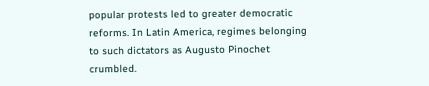popular protests led to greater democratic reforms. In Latin America, regimes belonging to such dictators as Augusto Pinochet crumbled.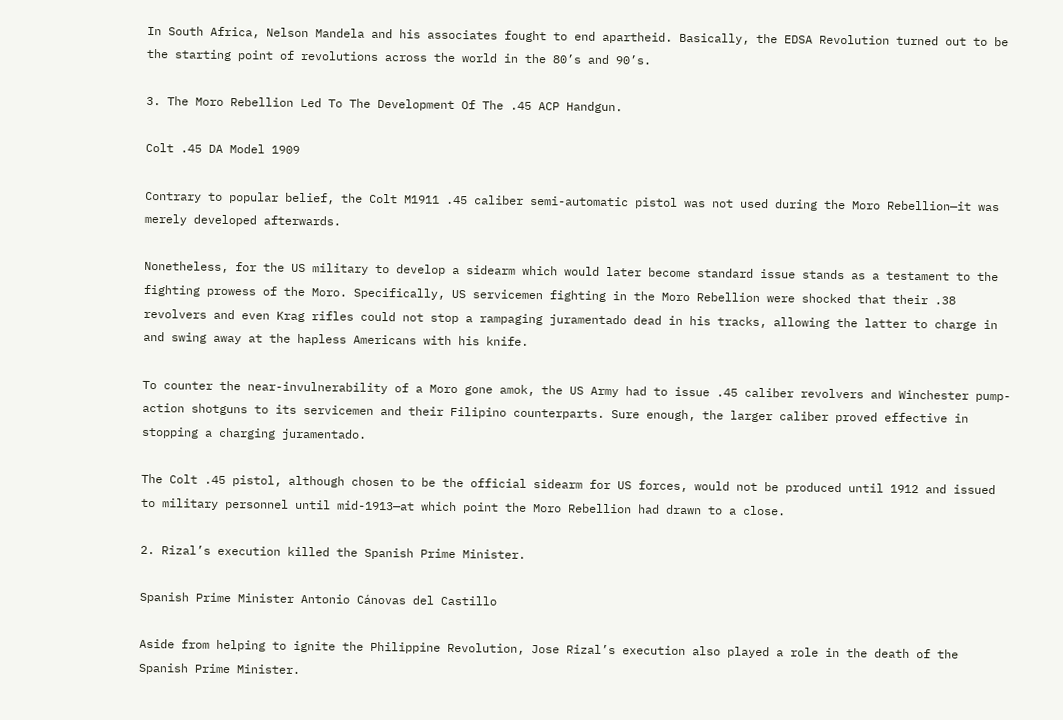In South Africa, Nelson Mandela and his associates fought to end apartheid. Basically, the EDSA Revolution turned out to be the starting point of revolutions across the world in the 80’s and 90’s.

3. The Moro Rebellion Led To The Development Of The .45 ACP Handgun.

Colt .45 DA Model 1909

Contrary to popular belief, the Colt M1911 .45 caliber semi-automatic pistol was not used during the Moro Rebellion—it was merely developed afterwards.

Nonetheless, for the US military to develop a sidearm which would later become standard issue stands as a testament to the fighting prowess of the Moro. Specifically, US servicemen fighting in the Moro Rebellion were shocked that their .38 revolvers and even Krag rifles could not stop a rampaging juramentado dead in his tracks, allowing the latter to charge in and swing away at the hapless Americans with his knife.

To counter the near-invulnerability of a Moro gone amok, the US Army had to issue .45 caliber revolvers and Winchester pump-action shotguns to its servicemen and their Filipino counterparts. Sure enough, the larger caliber proved effective in stopping a charging juramentado.

The Colt .45 pistol, although chosen to be the official sidearm for US forces, would not be produced until 1912 and issued to military personnel until mid-1913—at which point the Moro Rebellion had drawn to a close.

2. Rizal’s execution killed the Spanish Prime Minister.

Spanish Prime Minister Antonio Cánovas del Castillo

Aside from helping to ignite the Philippine Revolution, Jose Rizal’s execution also played a role in the death of the Spanish Prime Minister.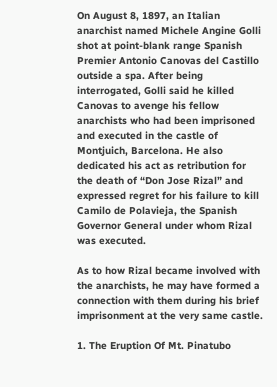On August 8, 1897, an Italian anarchist named Michele Angine Golli shot at point-blank range Spanish Premier Antonio Canovas del Castillo outside a spa. After being interrogated, Golli said he killed Canovas to avenge his fellow anarchists who had been imprisoned and executed in the castle of Montjuich, Barcelona. He also dedicated his act as retribution for the death of “Don Jose Rizal” and expressed regret for his failure to kill Camilo de Polavieja, the Spanish Governor General under whom Rizal was executed.

As to how Rizal became involved with the anarchists, he may have formed a connection with them during his brief imprisonment at the very same castle.

1. The Eruption Of Mt. Pinatubo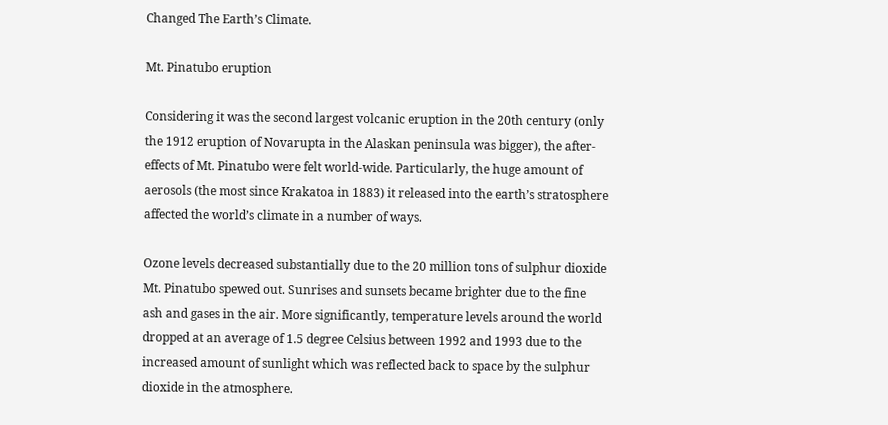Changed The Earth’s Climate.

Mt. Pinatubo eruption

Considering it was the second largest volcanic eruption in the 20th century (only the 1912 eruption of Novarupta in the Alaskan peninsula was bigger), the after-effects of Mt. Pinatubo were felt world-wide. Particularly, the huge amount of aerosols (the most since Krakatoa in 1883) it released into the earth’s stratosphere affected the world’s climate in a number of ways.

Ozone levels decreased substantially due to the 20 million tons of sulphur dioxide Mt. Pinatubo spewed out. Sunrises and sunsets became brighter due to the fine ash and gases in the air. More significantly, temperature levels around the world dropped at an average of 1.5 degree Celsius between 1992 and 1993 due to the increased amount of sunlight which was reflected back to space by the sulphur dioxide in the atmosphere.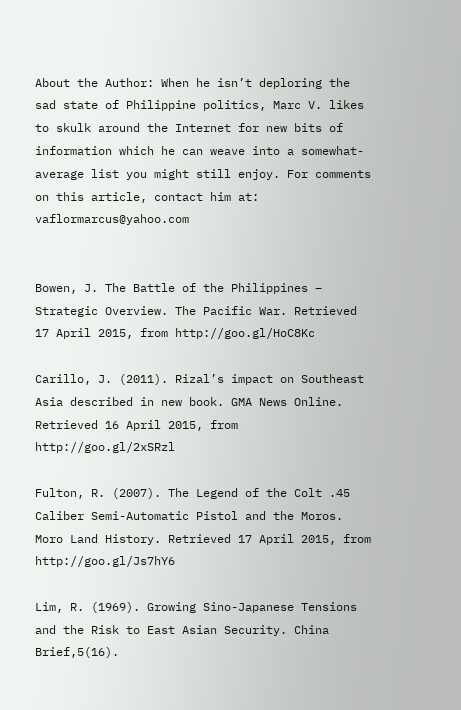About the Author: When he isn’t deploring the sad state of Philippine politics, Marc V. likes to skulk around the Internet for new bits of information which he can weave into a somewhat-average list you might still enjoy. For comments on this article, contact him at: vaflormarcus@yahoo.com


Bowen, J. The Battle of the Philippines – Strategic Overview. The Pacific War. Retrieved 17 April 2015, from http://goo.gl/HoC8Kc

Carillo, J. (2011). Rizal’s impact on Southeast Asia described in new book. GMA News Online. Retrieved 16 April 2015, from http://goo.gl/2xSRzl

Fulton, R. (2007). The Legend of the Colt .45 Caliber Semi-Automatic Pistol and the Moros. Moro Land History. Retrieved 17 April 2015, from http://goo.gl/Js7hY6

Lim, R. (1969). Growing Sino-Japanese Tensions and the Risk to East Asian Security. China Brief,5(16).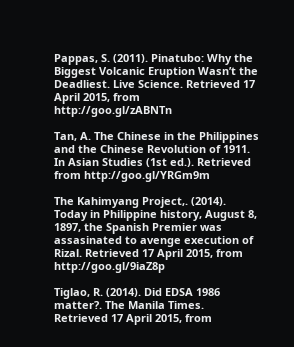Pappas, S. (2011). Pinatubo: Why the Biggest Volcanic Eruption Wasn’t the Deadliest. Live Science. Retrieved 17 April 2015, from http://goo.gl/zABNTn

Tan, A. The Chinese in the Philippines and the Chinese Revolution of 1911. In Asian Studies (1st ed.). Retrieved from http://goo.gl/YRGm9m

The Kahimyang Project,. (2014). Today in Philippine history, August 8, 1897, the Spanish Premier was assasinated to avenge execution of Rizal. Retrieved 17 April 2015, from http://goo.gl/9iaZ8p

Tiglao, R. (2014). Did EDSA 1986 matter?. The Manila Times. Retrieved 17 April 2015, from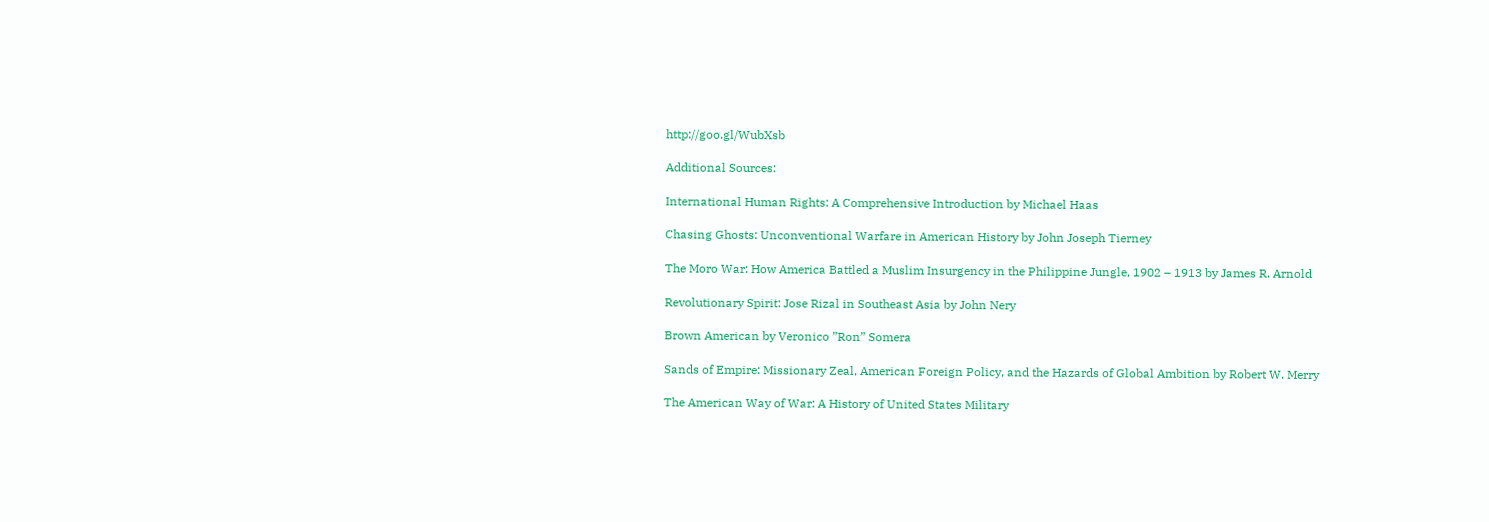http://goo.gl/WubXsb

Additional Sources:

International Human Rights: A Comprehensive Introduction by Michael Haas

Chasing Ghosts: Unconventional Warfare in American History by John Joseph Tierney

The Moro War: How America Battled a Muslim Insurgency in the Philippine Jungle, 1902 – 1913 by James R. Arnold

Revolutionary Spirit: Jose Rizal in Southeast Asia by John Nery

Brown American by Veronico ”Ron” Somera

Sands of Empire: Missionary Zeal, American Foreign Policy, and the Hazards of Global Ambition by Robert W. Merry

The American Way of War: A History of United States Military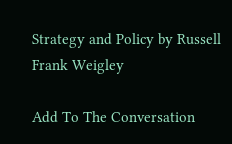Strategy and Policy by Russell Frank Weigley

Add To The Conversation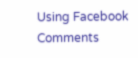Using Facebook Comments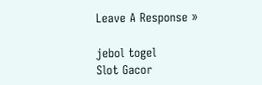Leave A Response »

jebol togel
Slot Gacor